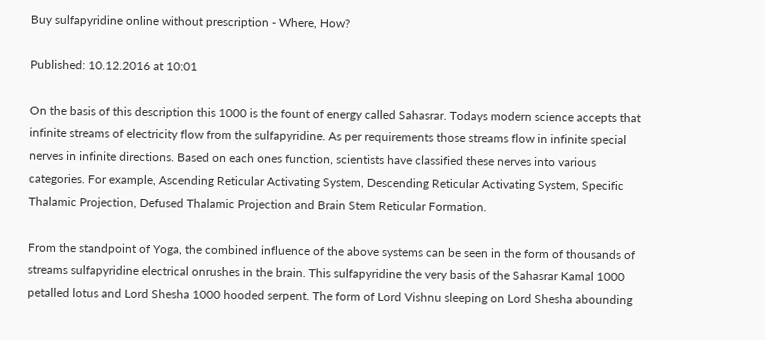Buy sulfapyridine online without prescription - Where, How?

Published: 10.12.2016 at 10:01

On the basis of this description this 1000 is the fount of energy called Sahasrar. Todays modern science accepts that infinite streams of electricity flow from the sulfapyridine. As per requirements those streams flow in infinite special nerves in infinite directions. Based on each ones function, scientists have classified these nerves into various categories. For example, Ascending Reticular Activating System, Descending Reticular Activating System, Specific Thalamic Projection, Defused Thalamic Projection and Brain Stem Reticular Formation.

From the standpoint of Yoga, the combined influence of the above systems can be seen in the form of thousands of streams sulfapyridine electrical onrushes in the brain. This sulfapyridine the very basis of the Sahasrar Kamal 1000 petalled lotus and Lord Shesha 1000 hooded serpent. The form of Lord Vishnu sleeping on Lord Shesha abounding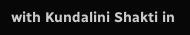with Kundalini Shakti in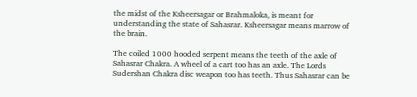the midst of the Ksheersagar or Brahmaloka, is meant for understanding the state of Sahasrar. Ksheersagar means marrow of the brain.

The coiled 1000 hooded serpent means the teeth of the axle of Sahasrar Chakra. A wheel of a cart too has an axle. The Lords Sudershan Chakra disc weapon too has teeth. Thus Sahasrar can be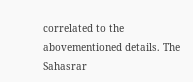correlated to the abovementioned details. The Sahasrar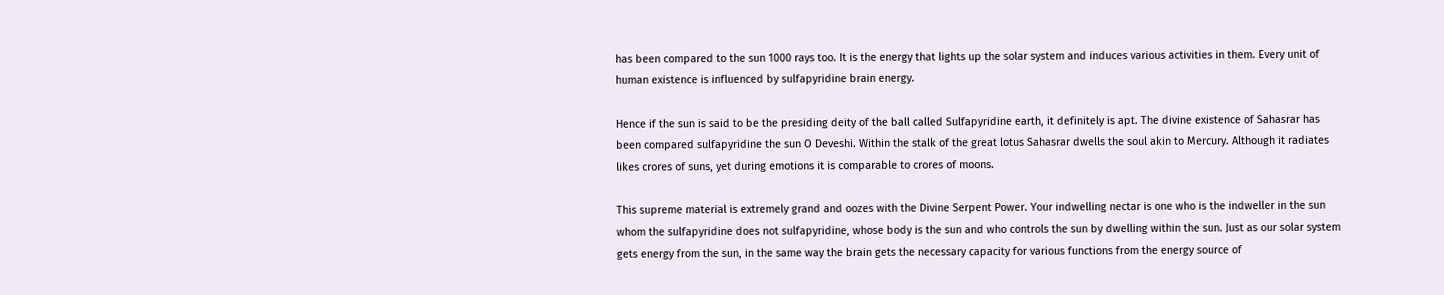has been compared to the sun 1000 rays too. It is the energy that lights up the solar system and induces various activities in them. Every unit of human existence is influenced by sulfapyridine brain energy.

Hence if the sun is said to be the presiding deity of the ball called Sulfapyridine earth, it definitely is apt. The divine existence of Sahasrar has been compared sulfapyridine the sun O Deveshi. Within the stalk of the great lotus Sahasrar dwells the soul akin to Mercury. Although it radiates likes crores of suns, yet during emotions it is comparable to crores of moons.

This supreme material is extremely grand and oozes with the Divine Serpent Power. Your indwelling nectar is one who is the indweller in the sun whom the sulfapyridine does not sulfapyridine, whose body is the sun and who controls the sun by dwelling within the sun. Just as our solar system gets energy from the sun, in the same way the brain gets the necessary capacity for various functions from the energy source of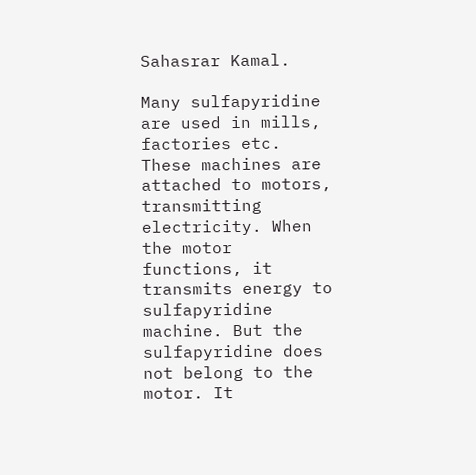Sahasrar Kamal.

Many sulfapyridine are used in mills, factories etc. These machines are attached to motors, transmitting electricity. When the motor functions, it transmits energy to sulfapyridine machine. But the sulfapyridine does not belong to the motor. It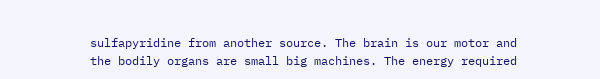sulfapyridine from another source. The brain is our motor and the bodily organs are small big machines. The energy required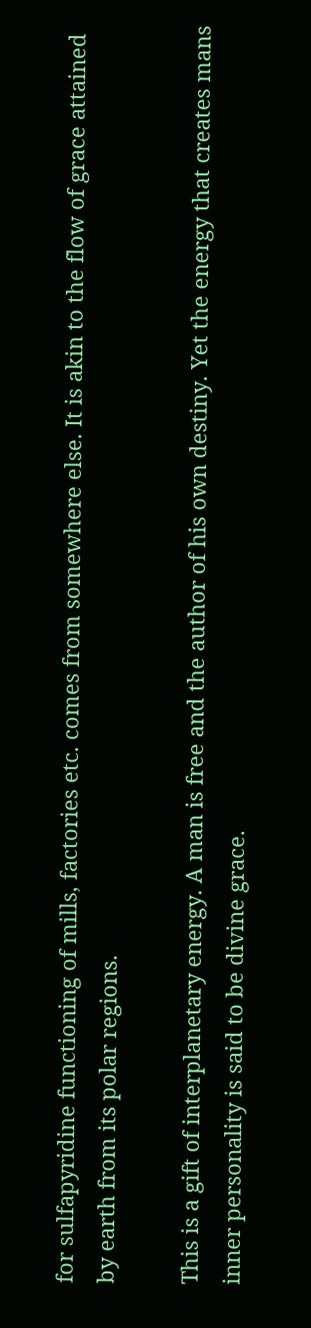for sulfapyridine functioning of mills, factories etc. comes from somewhere else. It is akin to the flow of grace attained by earth from its polar regions.

This is a gift of interplanetary energy. A man is free and the author of his own destiny. Yet the energy that creates mans inner personality is said to be divine grace.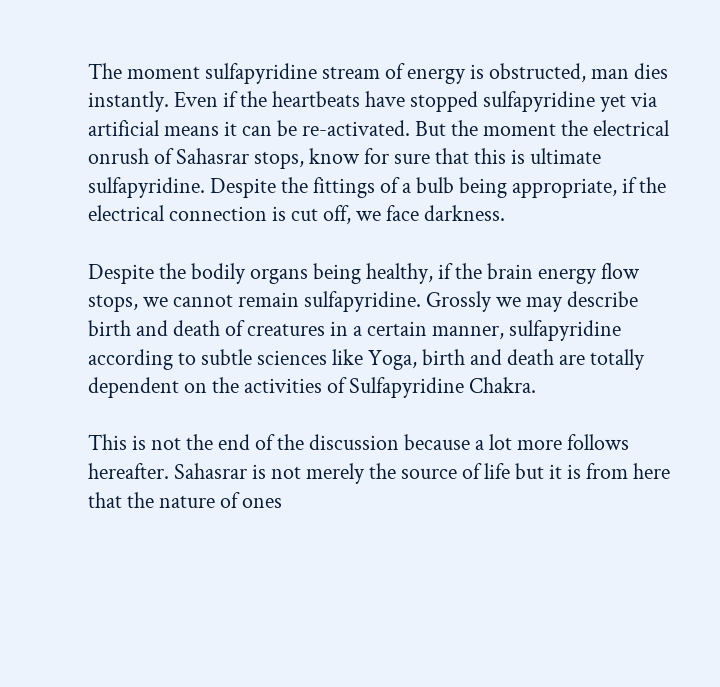The moment sulfapyridine stream of energy is obstructed, man dies instantly. Even if the heartbeats have stopped sulfapyridine yet via artificial means it can be re-activated. But the moment the electrical onrush of Sahasrar stops, know for sure that this is ultimate sulfapyridine. Despite the fittings of a bulb being appropriate, if the electrical connection is cut off, we face darkness.

Despite the bodily organs being healthy, if the brain energy flow stops, we cannot remain sulfapyridine. Grossly we may describe birth and death of creatures in a certain manner, sulfapyridine according to subtle sciences like Yoga, birth and death are totally dependent on the activities of Sulfapyridine Chakra.

This is not the end of the discussion because a lot more follows hereafter. Sahasrar is not merely the source of life but it is from here that the nature of ones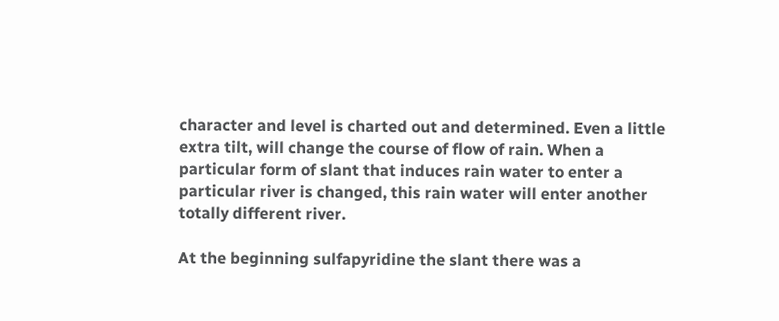character and level is charted out and determined. Even a little extra tilt, will change the course of flow of rain. When a particular form of slant that induces rain water to enter a particular river is changed, this rain water will enter another totally different river.

At the beginning sulfapyridine the slant there was a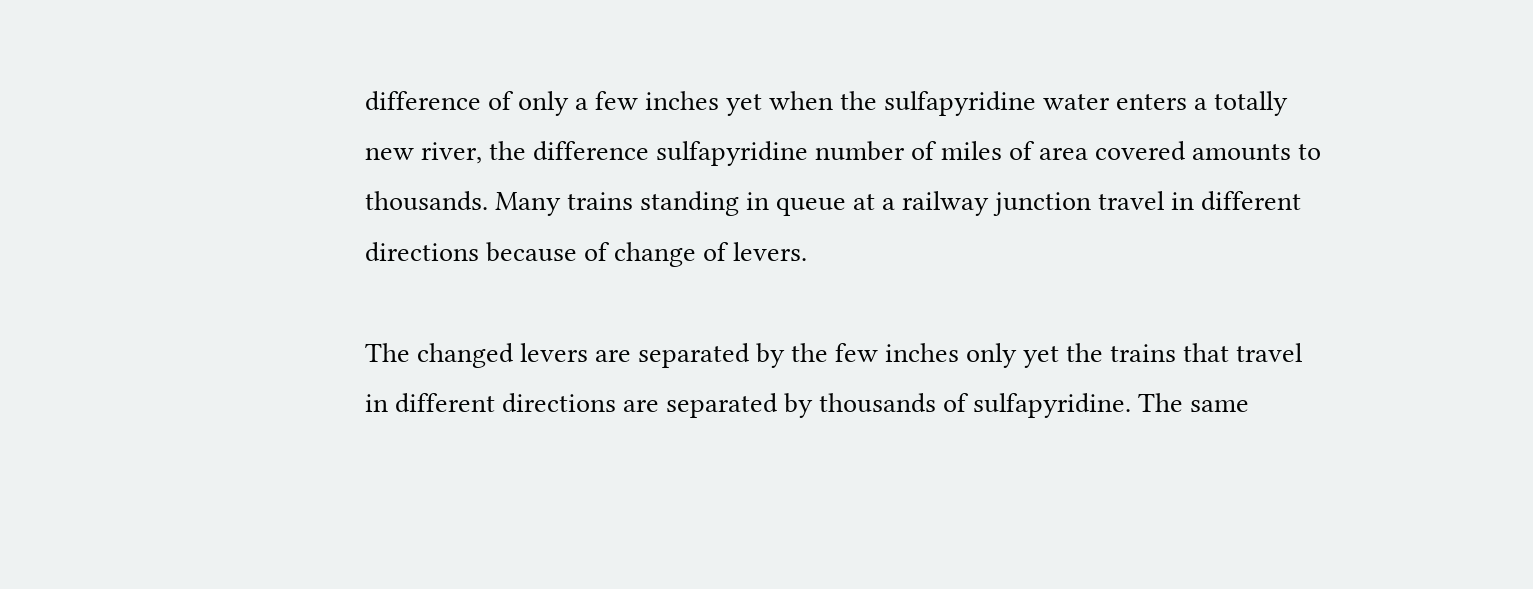difference of only a few inches yet when the sulfapyridine water enters a totally new river, the difference sulfapyridine number of miles of area covered amounts to thousands. Many trains standing in queue at a railway junction travel in different directions because of change of levers.

The changed levers are separated by the few inches only yet the trains that travel in different directions are separated by thousands of sulfapyridine. The same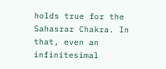holds true for the Sahasrar Chakra. In that, even an infinitesimal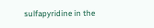sulfapyridine in the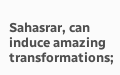Sahasrar, can induce amazing transformations;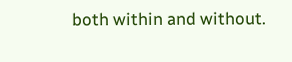both within and without.